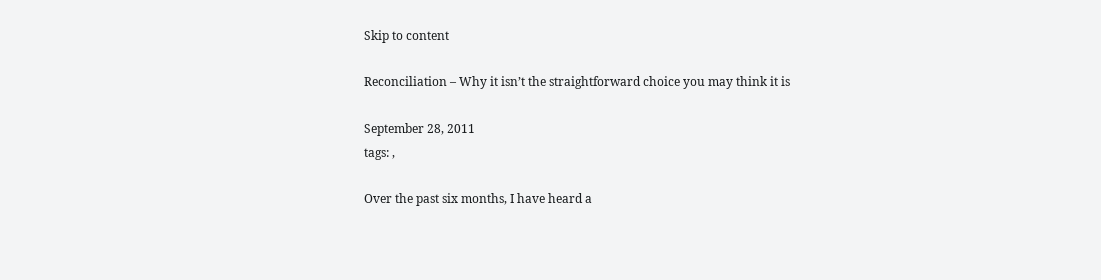Skip to content

Reconciliation – Why it isn’t the straightforward choice you may think it is

September 28, 2011
tags: ,

Over the past six months, I have heard a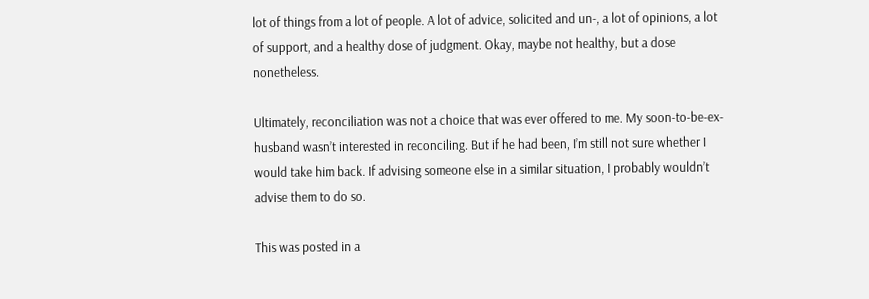lot of things from a lot of people. A lot of advice, solicited and un-, a lot of opinions, a lot of support, and a healthy dose of judgment. Okay, maybe not healthy, but a dose nonetheless.

Ultimately, reconciliation was not a choice that was ever offered to me. My soon-to-be-ex-husband wasn’t interested in reconciling. But if he had been, I’m still not sure whether I would take him back. If advising someone else in a similar situation, I probably wouldn’t advise them to do so.

This was posted in a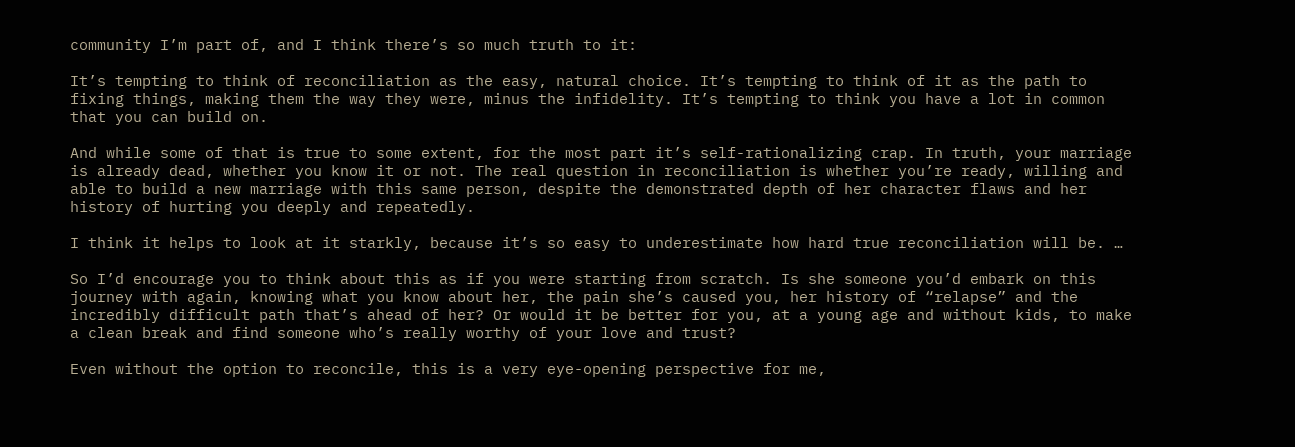community I’m part of, and I think there’s so much truth to it:

It’s tempting to think of reconciliation as the easy, natural choice. It’s tempting to think of it as the path to fixing things, making them the way they were, minus the infidelity. It’s tempting to think you have a lot in common that you can build on.

And while some of that is true to some extent, for the most part it’s self-rationalizing crap. In truth, your marriage is already dead, whether you know it or not. The real question in reconciliation is whether you’re ready, willing and able to build a new marriage with this same person, despite the demonstrated depth of her character flaws and her history of hurting you deeply and repeatedly.

I think it helps to look at it starkly, because it’s so easy to underestimate how hard true reconciliation will be. …

So I’d encourage you to think about this as if you were starting from scratch. Is she someone you’d embark on this journey with again, knowing what you know about her, the pain she’s caused you, her history of “relapse” and the incredibly difficult path that’s ahead of her? Or would it be better for you, at a young age and without kids, to make a clean break and find someone who’s really worthy of your love and trust?

Even without the option to reconcile, this is a very eye-opening perspective for me,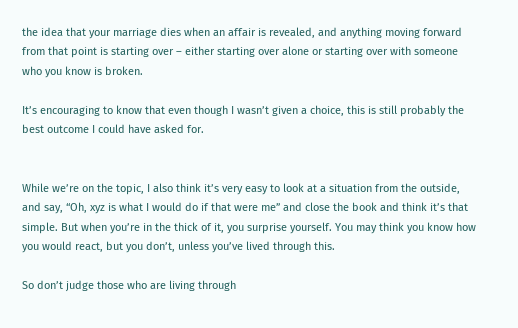the idea that your marriage dies when an affair is revealed, and anything moving forward from that point is starting over – either starting over alone or starting over with someone who you know is broken.

It’s encouraging to know that even though I wasn’t given a choice, this is still probably the best outcome I could have asked for.


While we’re on the topic, I also think it’s very easy to look at a situation from the outside, and say, “Oh, xyz is what I would do if that were me” and close the book and think it’s that simple. But when you’re in the thick of it, you surprise yourself. You may think you know how you would react, but you don’t, unless you’ve lived through this.

So don’t judge those who are living through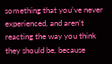something that you’ve never experienced, and aren’t reacting the way you think they should be, because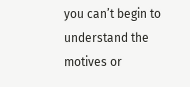you can’t begin to understand the motives or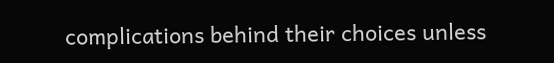complications behind their choices unless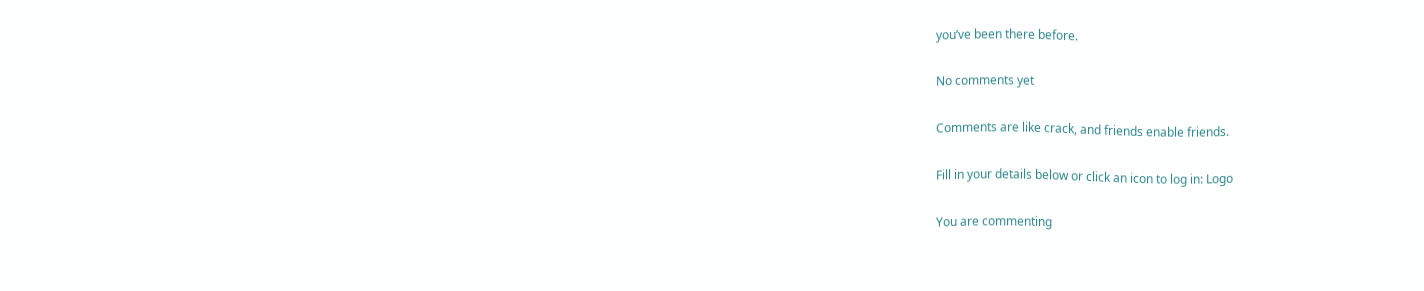you’ve been there before.

No comments yet

Comments are like crack, and friends enable friends.

Fill in your details below or click an icon to log in: Logo

You are commenting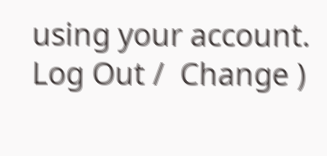using your account. Log Out /  Change )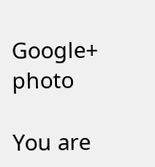Google+ photo

You are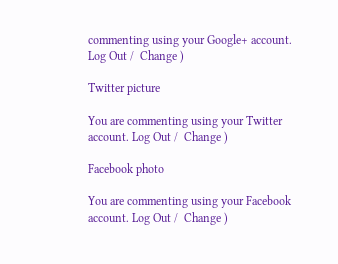commenting using your Google+ account. Log Out /  Change )

Twitter picture

You are commenting using your Twitter account. Log Out /  Change )

Facebook photo

You are commenting using your Facebook account. Log Out /  Change )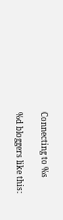Connecting to %s

%d bloggers like this: